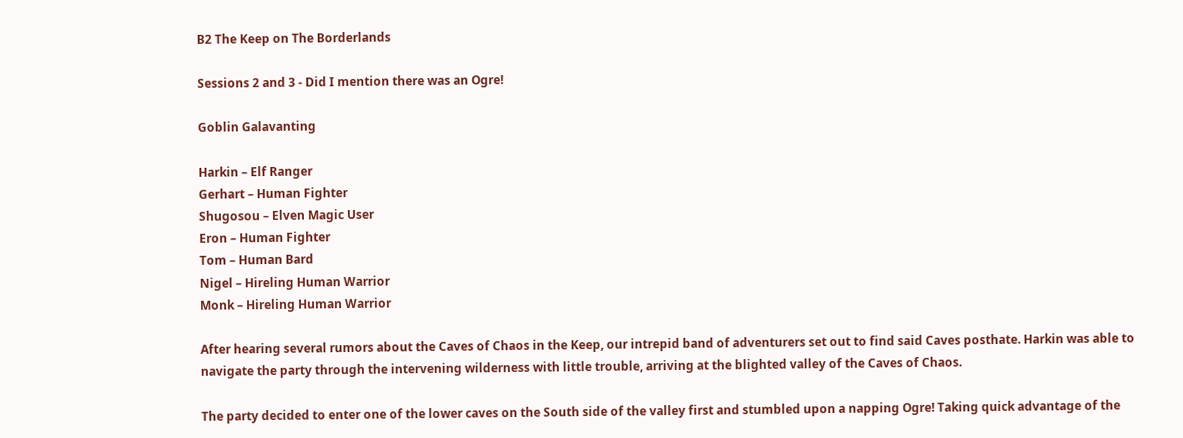B2 The Keep on The Borderlands

Sessions 2 and 3 - Did I mention there was an Ogre!

Goblin Galavanting

Harkin – Elf Ranger
Gerhart – Human Fighter
Shugosou – Elven Magic User
Eron – Human Fighter
Tom – Human Bard
Nigel – Hireling Human Warrior
Monk – Hireling Human Warrior

After hearing several rumors about the Caves of Chaos in the Keep, our intrepid band of adventurers set out to find said Caves posthate. Harkin was able to navigate the party through the intervening wilderness with little trouble, arriving at the blighted valley of the Caves of Chaos.

The party decided to enter one of the lower caves on the South side of the valley first and stumbled upon a napping Ogre! Taking quick advantage of the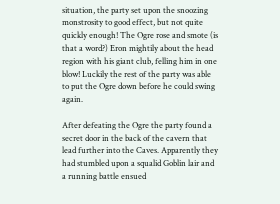situation, the party set upon the snoozing monstrosity to good effect, but not quite quickly enough! The Ogre rose and smote (is that a word?) Eron mightily about the head region with his giant club, felling him in one blow! Luckily the rest of the party was able to put the Ogre down before he could swing again.

After defeating the Ogre the party found a secret door in the back of the cavern that lead further into the Caves. Apparently they had stumbled upon a squalid Goblin lair and a running battle ensued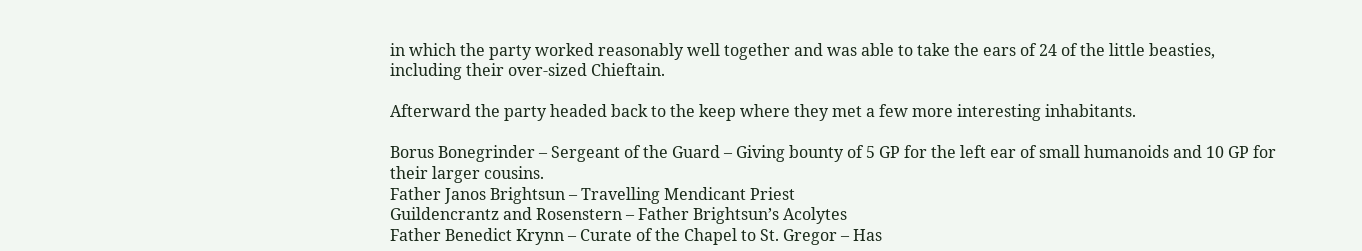in which the party worked reasonably well together and was able to take the ears of 24 of the little beasties, including their over-sized Chieftain.

Afterward the party headed back to the keep where they met a few more interesting inhabitants.

Borus Bonegrinder – Sergeant of the Guard – Giving bounty of 5 GP for the left ear of small humanoids and 10 GP for their larger cousins.
Father Janos Brightsun – Travelling Mendicant Priest
Guildencrantz and Rosenstern – Father Brightsun’s Acolytes
Father Benedict Krynn – Curate of the Chapel to St. Gregor – Has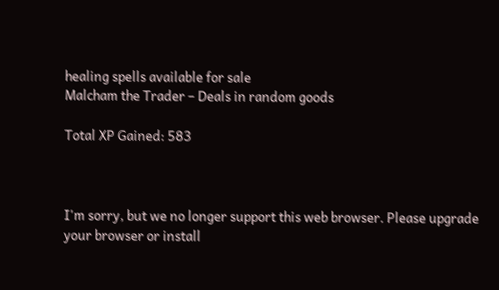healing spells available for sale
Malcham the Trader – Deals in random goods

Total XP Gained: 583



I'm sorry, but we no longer support this web browser. Please upgrade your browser or install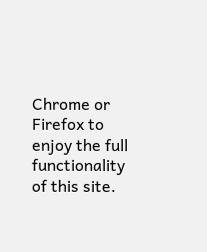Chrome or Firefox to enjoy the full functionality of this site.